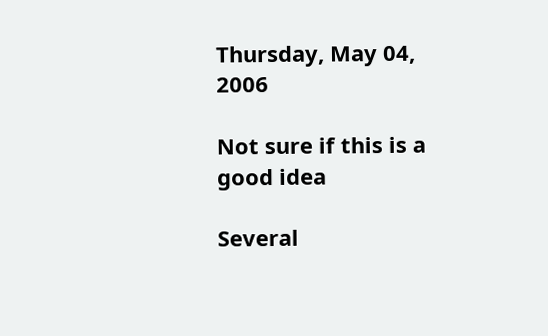Thursday, May 04, 2006

Not sure if this is a good idea

Several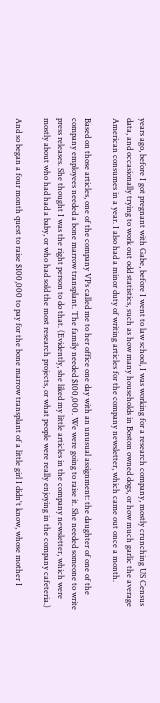years ago, before I got pregnant with Gabe, before I went to law school, I was working for a research company, mostly crunching US Census data, and occasionally trying to work out odd statistics, such as how many households in Boston owned dogs, or how much garlic the average American consumes in a year. I also had a minor duty of writing articles for the company newsletter, which came out once a month.

Based on those articles, one of the company VPs called me to her office one day with an unusual assignment: the daughter of one of the company employees needed a bone marrow transplant. The family needed $100,000. We were going to raise it. She needed someone to write press releases. She thought I was the right person to do that. (Evidently, she liked my little articles in the company newsletter, which were mostly about who had had a baby, or who had sold the most research projects, or what people were really enjoying in the company cafeteria.)

And so began a four month quest to raise $100,000 to pay for the bone marrow transplant of a little girl I didn't know, whose mother I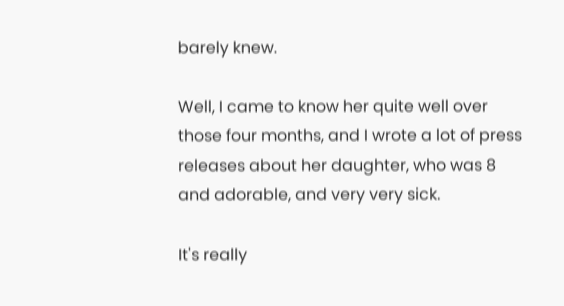barely knew.

Well, I came to know her quite well over those four months, and I wrote a lot of press releases about her daughter, who was 8 and adorable, and very very sick.

It's really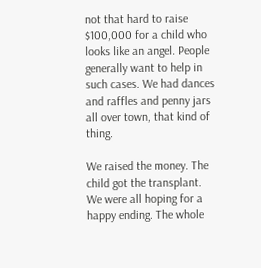not that hard to raise $100,000 for a child who looks like an angel. People generally want to help in such cases. We had dances and raffles and penny jars all over town, that kind of thing.

We raised the money. The child got the transplant. We were all hoping for a happy ending. The whole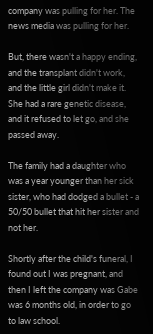company was pulling for her. The news media was pulling for her.

But, there wasn't a happy ending, and the transplant didn't work, and the little girl didn't make it. She had a rare genetic disease, and it refused to let go, and she passed away.

The family had a daughter who was a year younger than her sick sister, who had dodged a bullet - a 50/50 bullet that hit her sister and not her.

Shortly after the child's funeral, I found out I was pregnant, and then I left the company was Gabe was 6 months old, in order to go to law school.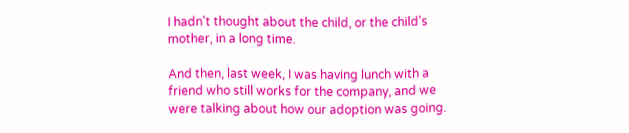I hadn't thought about the child, or the child's mother, in a long time.

And then, last week, I was having lunch with a friend who still works for the company, and we were talking about how our adoption was going.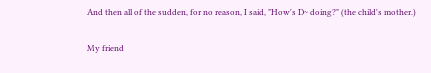And then all of the sudden, for no reason, I said, "How's D~ doing?" (the child's mother.)

My friend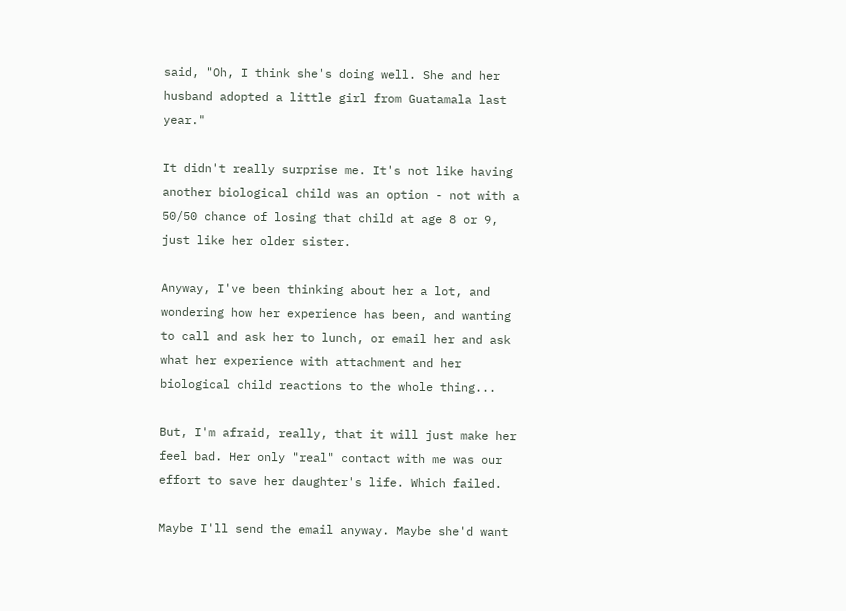said, "Oh, I think she's doing well. She and her husband adopted a little girl from Guatamala last year."

It didn't really surprise me. It's not like having another biological child was an option - not with a 50/50 chance of losing that child at age 8 or 9, just like her older sister.

Anyway, I've been thinking about her a lot, and wondering how her experience has been, and wanting to call and ask her to lunch, or email her and ask what her experience with attachment and her biological child reactions to the whole thing...

But, I'm afraid, really, that it will just make her feel bad. Her only "real" contact with me was our effort to save her daughter's life. Which failed.

Maybe I'll send the email anyway. Maybe she'd want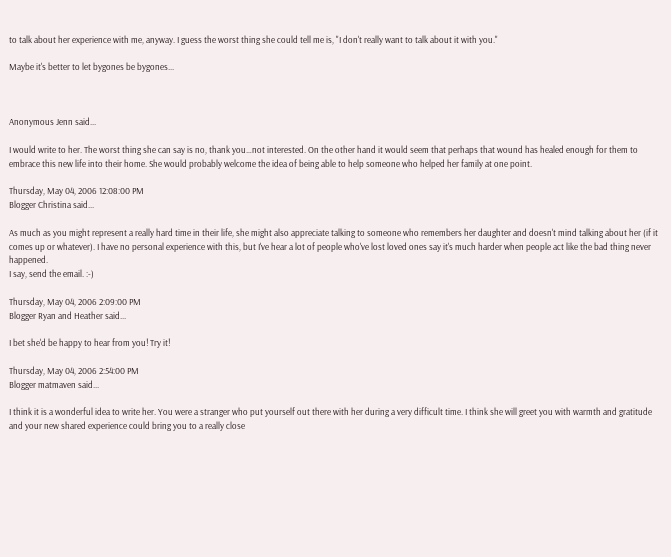to talk about her experience with me, anyway. I guess the worst thing she could tell me is, "I don't really want to talk about it with you."

Maybe it's better to let bygones be bygones...



Anonymous Jenn said...

I would write to her. The worst thing she can say is no, thank you…not interested. On the other hand it would seem that perhaps that wound has healed enough for them to embrace this new life into their home. She would probably welcome the idea of being able to help someone who helped her family at one point.

Thursday, May 04, 2006 12:08:00 PM
Blogger Christina said...

As much as you might represent a really hard time in their life, she might also appreciate talking to someone who remembers her daughter and doesn't mind talking about her (if it comes up or whatever). I have no personal experience with this, but I've hear a lot of people who've lost loved ones say it's much harder when people act like the bad thing never happened.
I say, send the email. :-)

Thursday, May 04, 2006 2:09:00 PM
Blogger Ryan and Heather said...

I bet she'd be happy to hear from you! Try it!

Thursday, May 04, 2006 2:54:00 PM
Blogger matmaven said...

I think it is a wonderful idea to write her. You were a stranger who put yourself out there with her during a very difficult time. I think she will greet you with warmth and gratitude and your new shared experience could bring you to a really close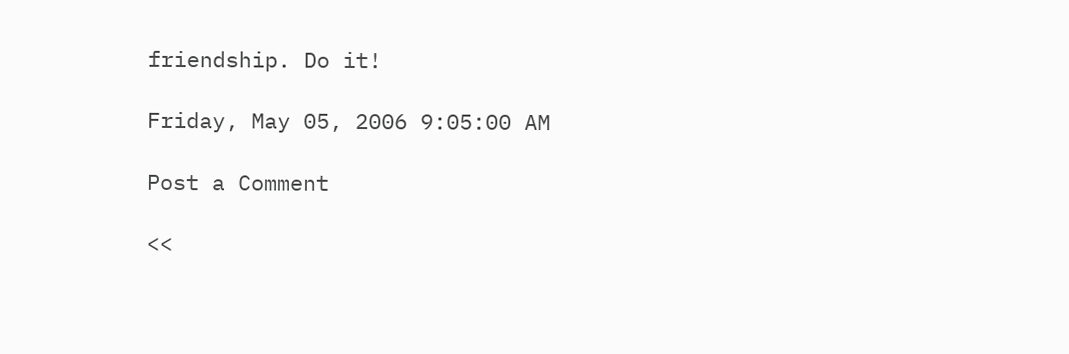friendship. Do it!

Friday, May 05, 2006 9:05:00 AM

Post a Comment

<<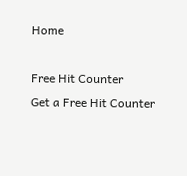Home

Free Hit Counter
Get a Free Hit Counter